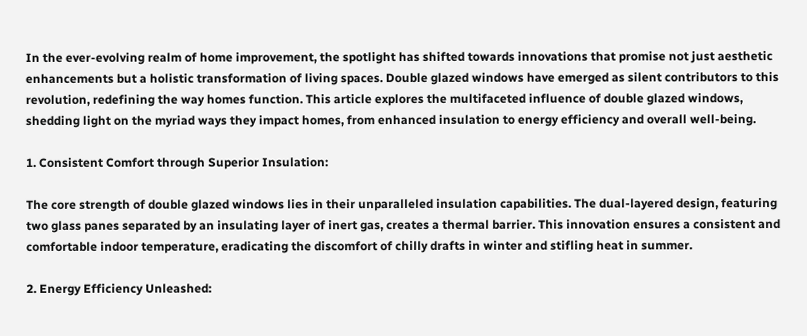In the ever-evolving realm of home improvement, the spotlight has shifted towards innovations that promise not just aesthetic enhancements but a holistic transformation of living spaces. Double glazed windows have emerged as silent contributors to this revolution, redefining the way homes function. This article explores the multifaceted influence of double glazed windows, shedding light on the myriad ways they impact homes, from enhanced insulation to energy efficiency and overall well-being.

1. Consistent Comfort through Superior Insulation:

The core strength of double glazed windows lies in their unparalleled insulation capabilities. The dual-layered design, featuring two glass panes separated by an insulating layer of inert gas, creates a thermal barrier. This innovation ensures a consistent and comfortable indoor temperature, eradicating the discomfort of chilly drafts in winter and stifling heat in summer.

2. Energy Efficiency Unleashed: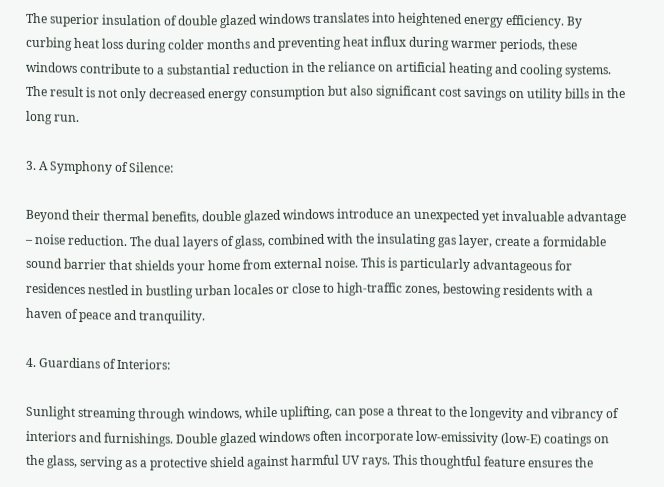The superior insulation of double glazed windows translates into heightened energy efficiency. By curbing heat loss during colder months and preventing heat influx during warmer periods, these windows contribute to a substantial reduction in the reliance on artificial heating and cooling systems. The result is not only decreased energy consumption but also significant cost savings on utility bills in the long run.

3. A Symphony of Silence:

Beyond their thermal benefits, double glazed windows introduce an unexpected yet invaluable advantage – noise reduction. The dual layers of glass, combined with the insulating gas layer, create a formidable sound barrier that shields your home from external noise. This is particularly advantageous for residences nestled in bustling urban locales or close to high-traffic zones, bestowing residents with a haven of peace and tranquility.

4. Guardians of Interiors:

Sunlight streaming through windows, while uplifting, can pose a threat to the longevity and vibrancy of interiors and furnishings. Double glazed windows often incorporate low-emissivity (low-E) coatings on the glass, serving as a protective shield against harmful UV rays. This thoughtful feature ensures the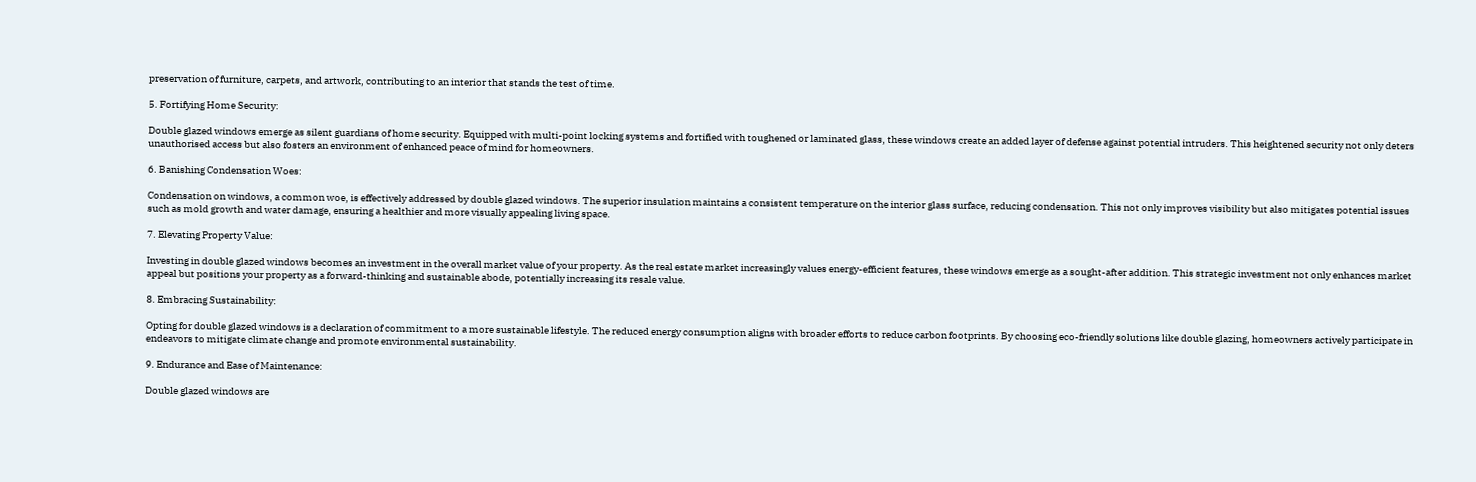preservation of furniture, carpets, and artwork, contributing to an interior that stands the test of time.

5. Fortifying Home Security:

Double glazed windows emerge as silent guardians of home security. Equipped with multi-point locking systems and fortified with toughened or laminated glass, these windows create an added layer of defense against potential intruders. This heightened security not only deters unauthorised access but also fosters an environment of enhanced peace of mind for homeowners.

6. Banishing Condensation Woes:

Condensation on windows, a common woe, is effectively addressed by double glazed windows. The superior insulation maintains a consistent temperature on the interior glass surface, reducing condensation. This not only improves visibility but also mitigates potential issues such as mold growth and water damage, ensuring a healthier and more visually appealing living space.

7. Elevating Property Value:

Investing in double glazed windows becomes an investment in the overall market value of your property. As the real estate market increasingly values energy-efficient features, these windows emerge as a sought-after addition. This strategic investment not only enhances market appeal but positions your property as a forward-thinking and sustainable abode, potentially increasing its resale value.

8. Embracing Sustainability:

Opting for double glazed windows is a declaration of commitment to a more sustainable lifestyle. The reduced energy consumption aligns with broader efforts to reduce carbon footprints. By choosing eco-friendly solutions like double glazing, homeowners actively participate in endeavors to mitigate climate change and promote environmental sustainability.

9. Endurance and Ease of Maintenance:

Double glazed windows are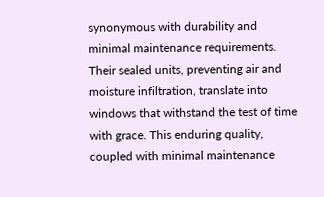synonymous with durability and minimal maintenance requirements. Their sealed units, preventing air and moisture infiltration, translate into windows that withstand the test of time with grace. This enduring quality, coupled with minimal maintenance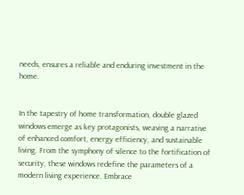needs, ensures a reliable and enduring investment in the home.


In the tapestry of home transformation, double glazed windows emerge as key protagonists, weaving a narrative of enhanced comfort, energy efficiency, and sustainable living. From the symphony of silence to the fortification of security, these windows redefine the parameters of a modern living experience. Embrace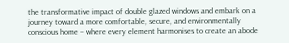the transformative impact of double glazed windows and embark on a journey toward a more comfortable, secure, and environmentally conscious home – where every element harmonises to create an abode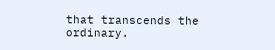that transcends the ordinary.